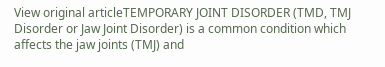View original articleTEMPORARY JOINT DISORDER (TMD, TMJ Disorder or Jaw Joint Disorder) is a common condition which affects the jaw joints (TMJ) and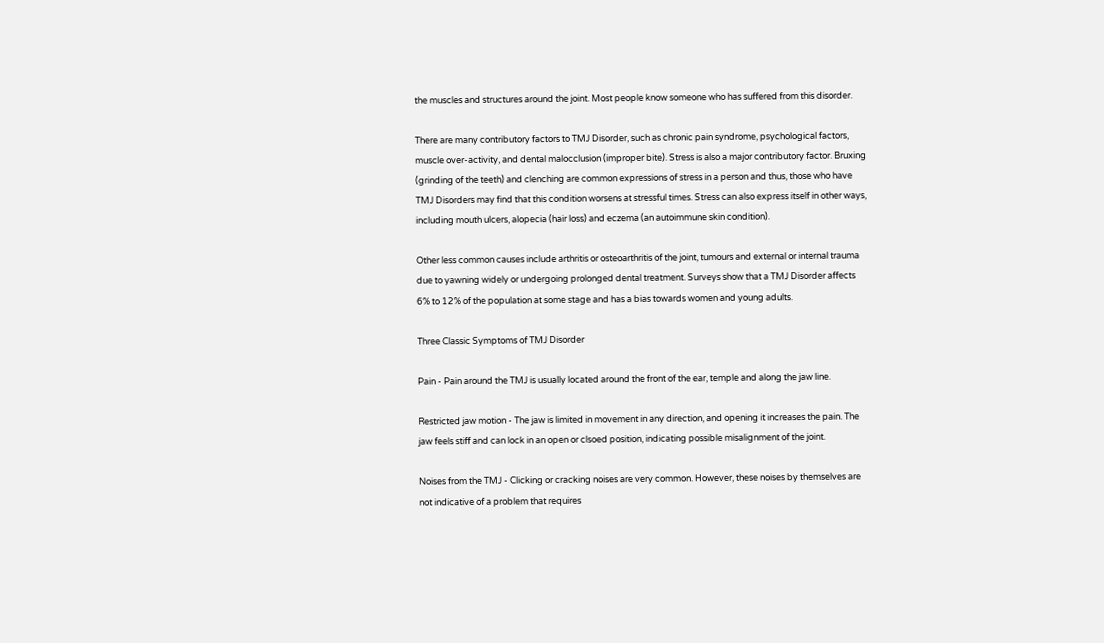the muscles and structures around the joint. Most people know someone who has suffered from this disorder.

There are many contributory factors to TMJ Disorder, such as chronic pain syndrome, psychological factors, muscle over-activity, and dental malocclusion (improper bite). Stress is also a major contributory factor. Bruxing (grinding of the teeth) and clenching are common expressions of stress in a person and thus, those who have TMJ Disorders may find that this condition worsens at stressful times. Stress can also express itself in other ways, including mouth ulcers, alopecia (hair loss) and eczema (an autoimmune skin condition).

Other less common causes include arthritis or osteoarthritis of the joint, tumours and external or internal trauma due to yawning widely or undergoing prolonged dental treatment. Surveys show that a TMJ Disorder affects 6% to 12% of the population at some stage and has a bias towards women and young adults.

Three Classic Symptoms of TMJ Disorder

Pain - Pain around the TMJ is usually located around the front of the ear, temple and along the jaw line.

Restricted jaw motion - The jaw is limited in movement in any direction, and opening it increases the pain. The jaw feels stiff and can lock in an open or clsoed position, indicating possible misalignment of the joint.

Noises from the TMJ - Clicking or cracking noises are very common. However, these noises by themselves are not indicative of a problem that requires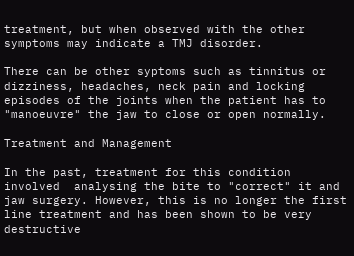treatment, but when observed with the other symptoms may indicate a TMJ disorder.

There can be other syptoms such as tinnitus or dizziness, headaches, neck pain and locking episodes of the joints when the patient has to "manoeuvre" the jaw to close or open normally.

Treatment and Management

In the past, treatment for this condition involved  analysing the bite to "correct" it and jaw surgery. However, this is no longer the first line treatment and has been shown to be very destructive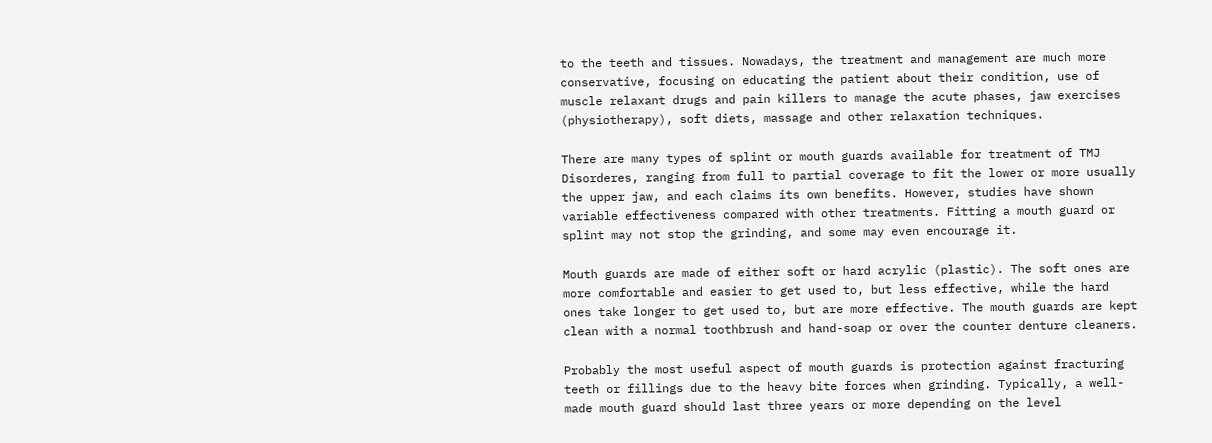to the teeth and tissues. Nowadays, the treatment and management are much more conservative, focusing on educating the patient about their condition, use of muscle relaxant drugs and pain killers to manage the acute phases, jaw exercises (physiotherapy), soft diets, massage and other relaxation techniques.

There are many types of splint or mouth guards available for treatment of TMJ Disorderes, ranging from full to partial coverage to fit the lower or more usually the upper jaw, and each claims its own benefits. However, studies have shown variable effectiveness compared with other treatments. Fitting a mouth guard or splint may not stop the grinding, and some may even encourage it.

Mouth guards are made of either soft or hard acrylic (plastic). The soft ones are more comfortable and easier to get used to, but less effective, while the hard ones take longer to get used to, but are more effective. The mouth guards are kept clean with a normal toothbrush and hand-soap or over the counter denture cleaners.

Probably the most useful aspect of mouth guards is protection against fracturing teeth or fillings due to the heavy bite forces when grinding. Typically, a well-made mouth guard should last three years or more depending on the level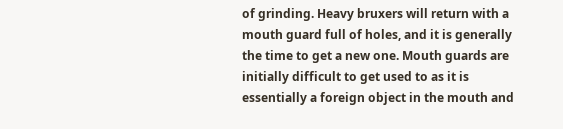of grinding. Heavy bruxers will return with a mouth guard full of holes, and it is generally the time to get a new one. Mouth guards are initially difficult to get used to as it is essentially a foreign object in the mouth and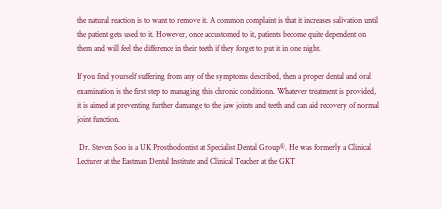the natural reaction is to want to remove it. A common complaint is that it increases salivation until the patient gets used to it. However, once accustomed to it, patients become quite dependent on them and will feel the difference in their teeth if they forget to put it in one night.

If you find yourself suffering from any of the symptoms described, then a proper dental and oral examination is the first step to managing this chronic conditionn. Whatever treatment is provided, it is aimed at preventing further damange to the jaw joints and teeth and can aid recovery of normal joint function.

 Dr. Steven Soo is a UK Prosthodontist at Specialist Dental Group®. He was formerly a Clinical Lecturer at the Eastman Dental Institute and Clinical Teacher at the GKT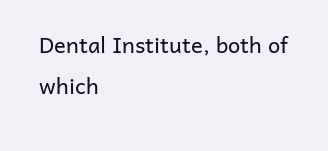Dental Institute, both of which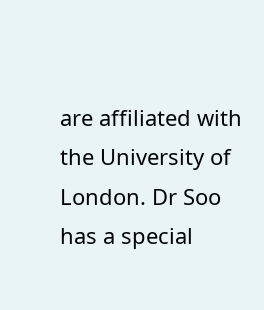are affiliated with the University of London. Dr Soo has a special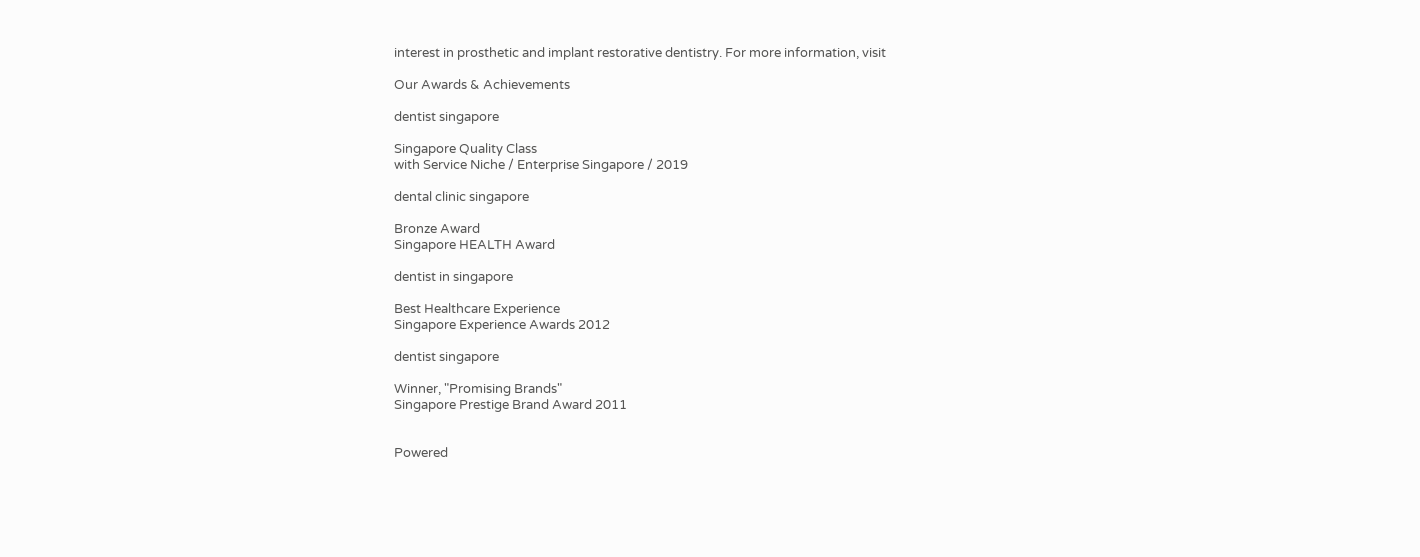interest in prosthetic and implant restorative dentistry. For more information, visit

Our Awards & Achievements

dentist singapore

Singapore Quality Class
with Service Niche / Enterprise Singapore / 2019

dental clinic singapore

Bronze Award
Singapore HEALTH Award

dentist in singapore

Best Healthcare Experience
Singapore Experience Awards 2012

dentist singapore

Winner, "Promising Brands"
Singapore Prestige Brand Award 2011


Powered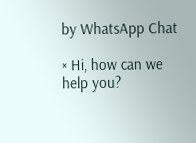by WhatsApp Chat

× Hi, how can we help you?